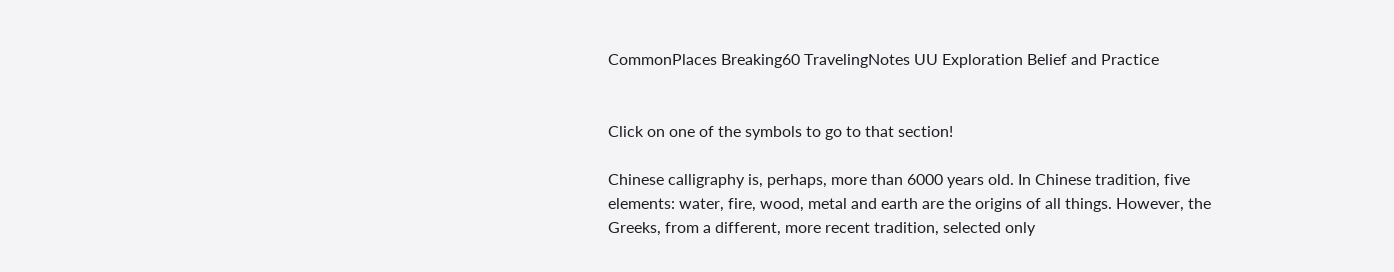CommonPlaces Breaking60 TravelingNotes UU Exploration Belief and Practice


Click on one of the symbols to go to that section!

Chinese calligraphy is, perhaps, more than 6000 years old. In Chinese tradition, five elements: water, fire, wood, metal and earth are the origins of all things. However, the Greeks, from a different, more recent tradition, selected only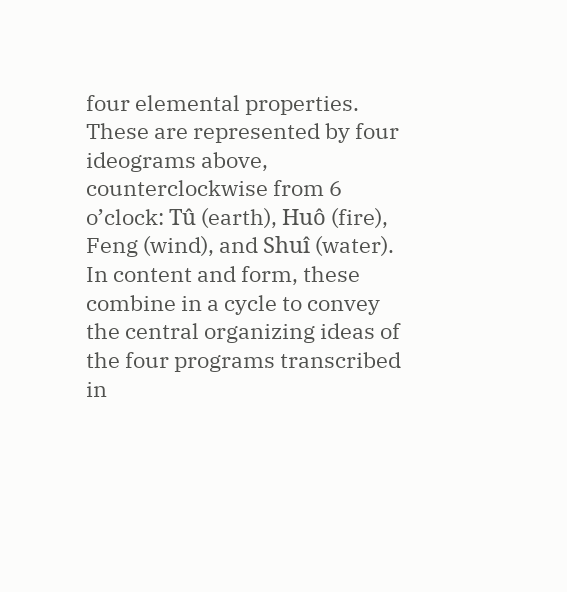four elemental properties. These are represented by four ideograms above, counterclockwise from 6 o’clock: Tû (earth), Huô (fire), Feng (wind), and Shuî (water). In content and form, these combine in a cycle to convey the central organizing ideas of the four programs transcribed in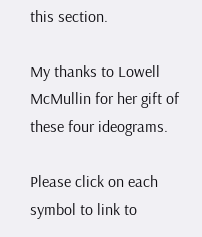this section.

My thanks to Lowell McMullin for her gift of these four ideograms.

Please click on each symbol to link to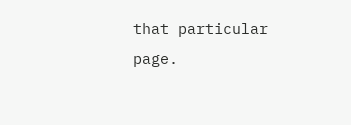that particular page.